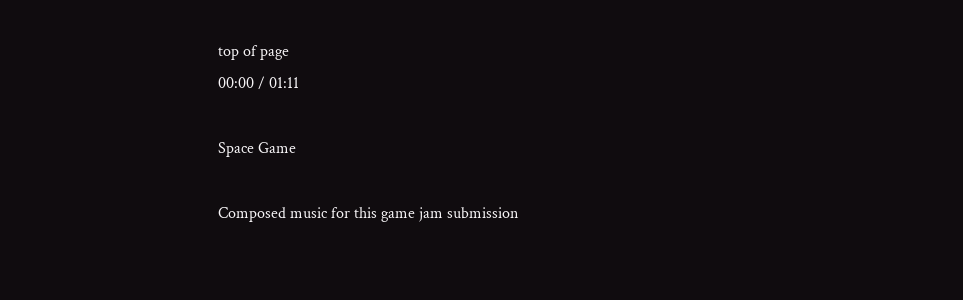top of page
00:00 / 01:11

Space Game

Composed music for this game jam submission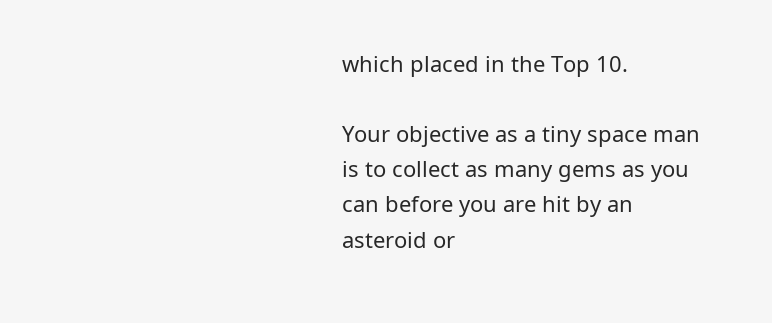which placed in the Top 10.

Your objective as a tiny space man is to collect as many gems as you can before you are hit by an asteroid or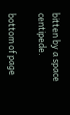bitten by a space centipede.

bottom of page